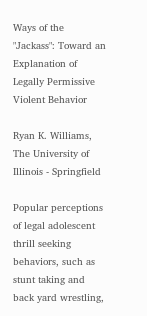Ways of the "Jackass": Toward an Explanation of Legally Permissive Violent Behavior

Ryan K. Williams, The University of Illinois - Springfield

Popular perceptions of legal adolescent thrill seeking behaviors, such as stunt taking and back yard wrestling,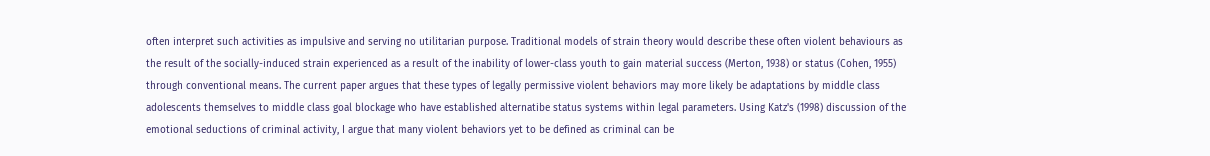often interpret such activities as impulsive and serving no utilitarian purpose. Traditional models of strain theory would describe these often violent behaviours as the result of the socially-induced strain experienced as a result of the inability of lower-class youth to gain material success (Merton, 1938) or status (Cohen, 1955) through conventional means. The current paper argues that these types of legally permissive violent behaviors may more likely be adaptations by middle class adolescents themselves to middle class goal blockage who have established alternatibe status systems within legal parameters. Using Katz's (1998) discussion of the emotional seductions of criminal activity, I argue that many violent behaviors yet to be defined as criminal can be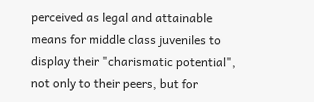perceived as legal and attainable means for middle class juveniles to display their "charismatic potential", not only to their peers, but for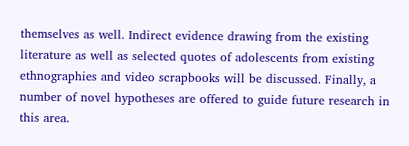themselves as well. Indirect evidence drawing from the existing literature as well as selected quotes of adolescents from existing ethnographies and video scrapbooks will be discussed. Finally, a number of novel hypotheses are offered to guide future research in this area.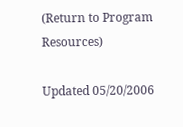(Return to Program Resources)

Updated 05/20/2006